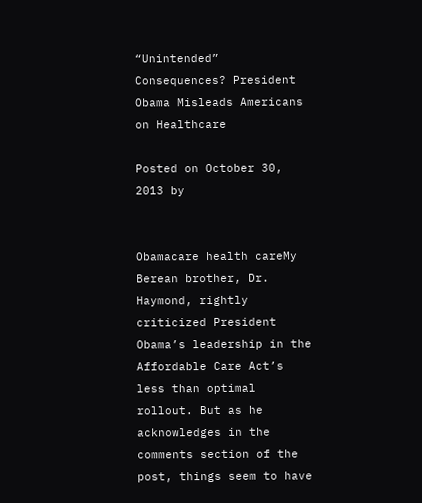“Unintended” Consequences? President Obama Misleads Americans on Healthcare

Posted on October 30, 2013 by


Obamacare health careMy Berean brother, Dr. Haymond, rightly criticized President Obama’s leadership in the Affordable Care Act’s less than optimal rollout. But as he acknowledges in the comments section of the post, things seem to have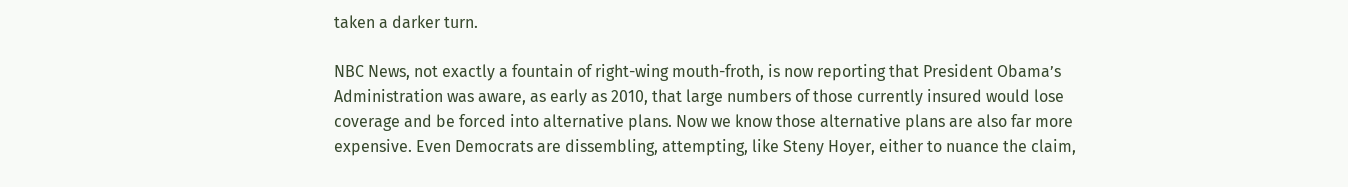taken a darker turn.

NBC News, not exactly a fountain of right-wing mouth-froth, is now reporting that President Obama’s Administration was aware, as early as 2010, that large numbers of those currently insured would lose coverage and be forced into alternative plans. Now we know those alternative plans are also far more expensive. Even Democrats are dissembling, attempting, like Steny Hoyer, either to nuance the claim,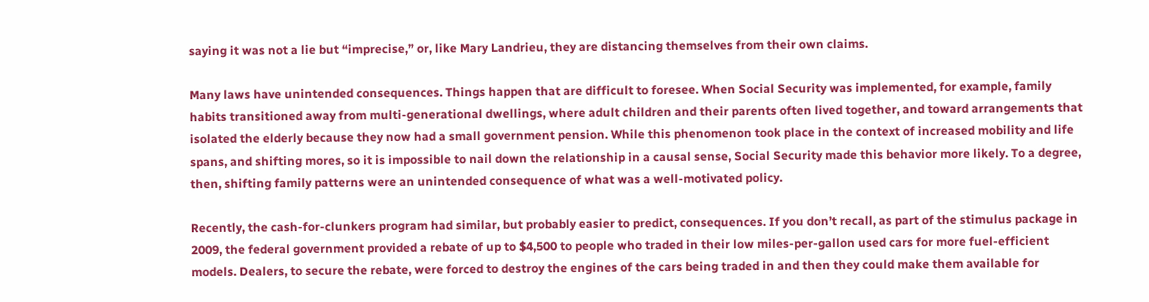saying it was not a lie but “imprecise,” or, like Mary Landrieu, they are distancing themselves from their own claims.

Many laws have unintended consequences. Things happen that are difficult to foresee. When Social Security was implemented, for example, family habits transitioned away from multi-generational dwellings, where adult children and their parents often lived together, and toward arrangements that isolated the elderly because they now had a small government pension. While this phenomenon took place in the context of increased mobility and life spans, and shifting mores, so it is impossible to nail down the relationship in a causal sense, Social Security made this behavior more likely. To a degree, then, shifting family patterns were an unintended consequence of what was a well-motivated policy.

Recently, the cash-for-clunkers program had similar, but probably easier to predict, consequences. If you don’t recall, as part of the stimulus package in 2009, the federal government provided a rebate of up to $4,500 to people who traded in their low miles-per-gallon used cars for more fuel-efficient models. Dealers, to secure the rebate, were forced to destroy the engines of the cars being traded in and then they could make them available for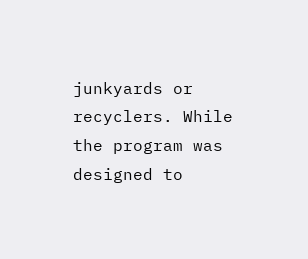junkyards or recyclers. While the program was designed to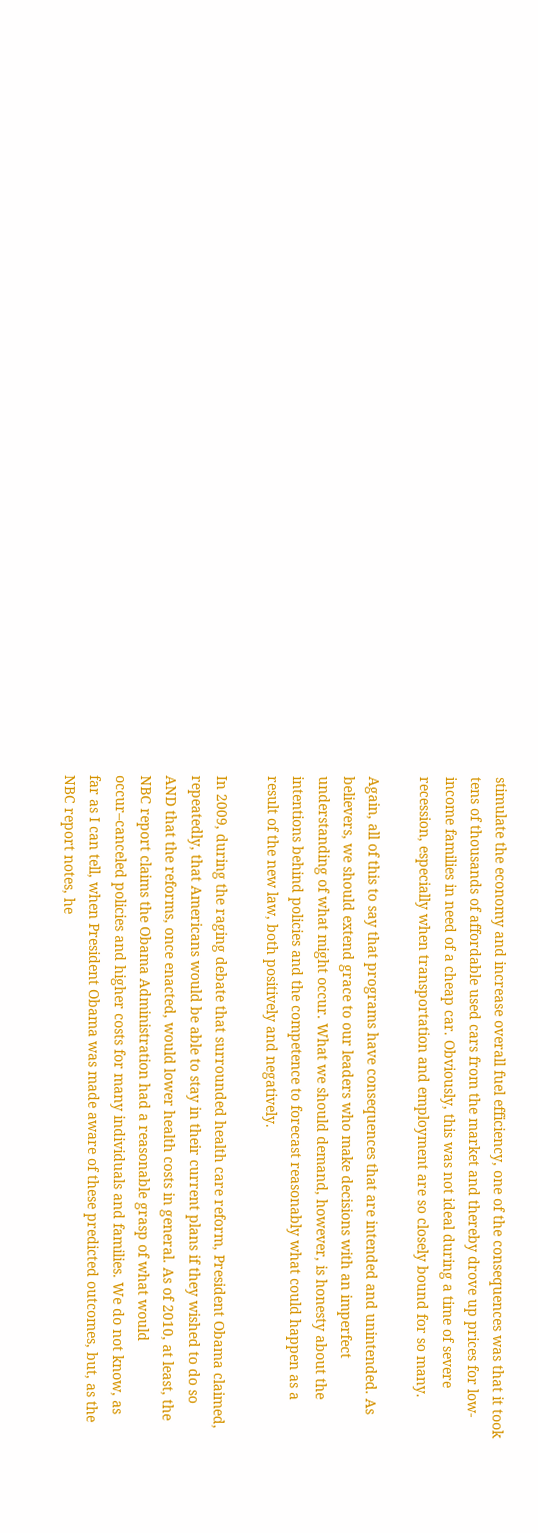stimulate the economy and increase overall fuel efficiency, one of the consequences was that it took tens of thousands of affordable used cars from the market and thereby drove up prices for low-income families in need of a cheap car. Obviously, this was not ideal during a time of severe recession, especially when transportation and employment are so closely bound for so many.

Again, all of this to say that programs have consequences that are intended and unintended. As believers, we should extend grace to our leaders who make decisions with an imperfect understanding of what might occur. What we should demand, however, is honesty about the intentions behind policies and the competence to forecast reasonably what could happen as a result of the new law, both positively and negatively.

In 2009, during the raging debate that surrounded health care reform, President Obama claimed, repeatedly, that Americans would be able to stay in their current plans if they wished to do so AND that the reforms, once enacted, would lower health costs in general. As of 2010, at least, the NBC report claims the Obama Administration had a reasonable grasp of what would occur–canceled policies and higher costs for many individuals and families. We do not know, as far as I can tell, when President Obama was made aware of these predicted outcomes, but, as the NBC report notes, he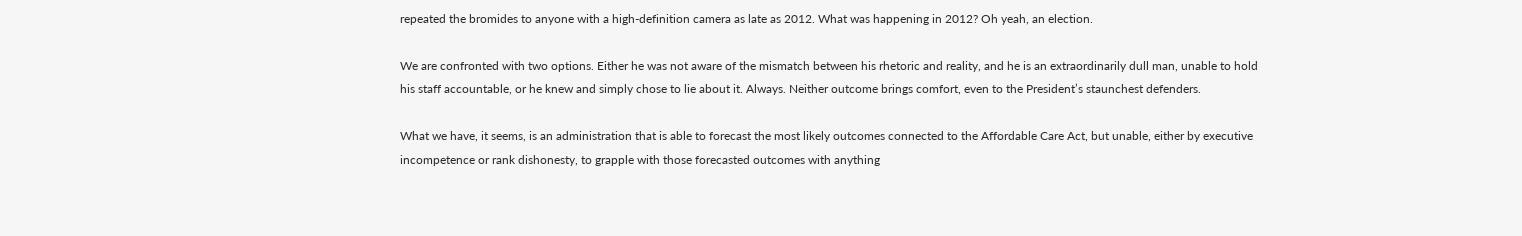repeated the bromides to anyone with a high-definition camera as late as 2012. What was happening in 2012? Oh yeah, an election.

We are confronted with two options. Either he was not aware of the mismatch between his rhetoric and reality, and he is an extraordinarily dull man, unable to hold his staff accountable, or he knew and simply chose to lie about it. Always. Neither outcome brings comfort, even to the President’s staunchest defenders.

What we have, it seems, is an administration that is able to forecast the most likely outcomes connected to the Affordable Care Act, but unable, either by executive incompetence or rank dishonesty, to grapple with those forecasted outcomes with anything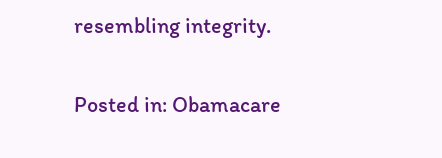resembling integrity.


Posted in: Obamacare